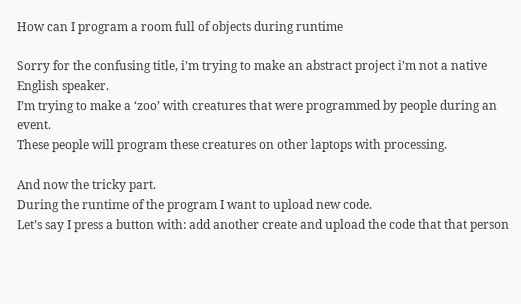How can I program a room full of objects during runtime

Sorry for the confusing title, i’m trying to make an abstract project i’m not a native English speaker.
I’m trying to make a ‘zoo’ with creatures that were programmed by people during an event.
These people will program these creatures on other laptops with processing.

And now the tricky part.
During the runtime of the program I want to upload new code.
Let’s say I press a button with: add another create and upload the code that that person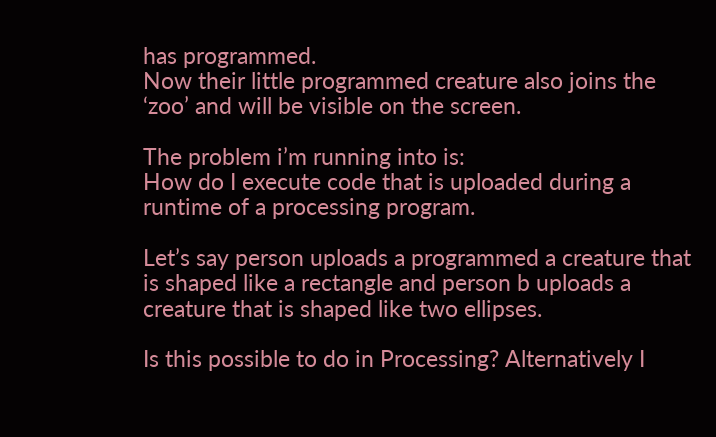has programmed.
Now their little programmed creature also joins the ‘zoo’ and will be visible on the screen.

The problem i’m running into is:
How do I execute code that is uploaded during a runtime of a processing program.

Let’s say person uploads a programmed a creature that is shaped like a rectangle and person b uploads a creature that is shaped like two ellipses.

Is this possible to do in Processing? Alternatively I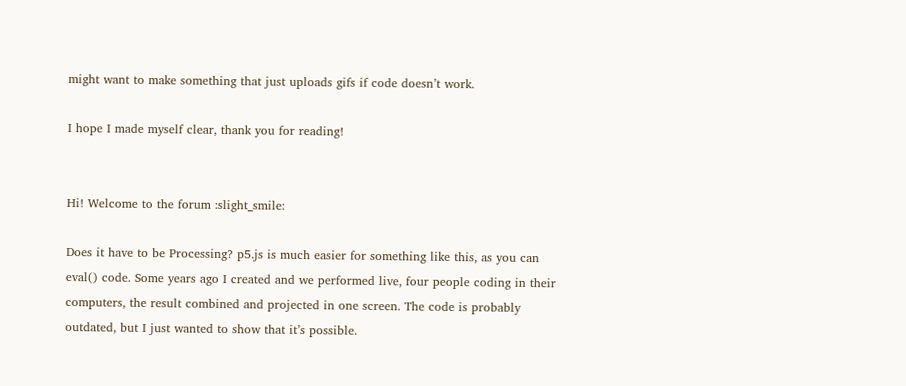might want to make something that just uploads gifs if code doesn’t work.

I hope I made myself clear, thank you for reading!


Hi! Welcome to the forum :slight_smile:

Does it have to be Processing? p5.js is much easier for something like this, as you can eval() code. Some years ago I created and we performed live, four people coding in their computers, the result combined and projected in one screen. The code is probably outdated, but I just wanted to show that it’s possible.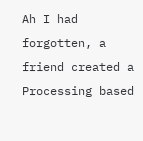Ah I had forgotten, a friend created a Processing based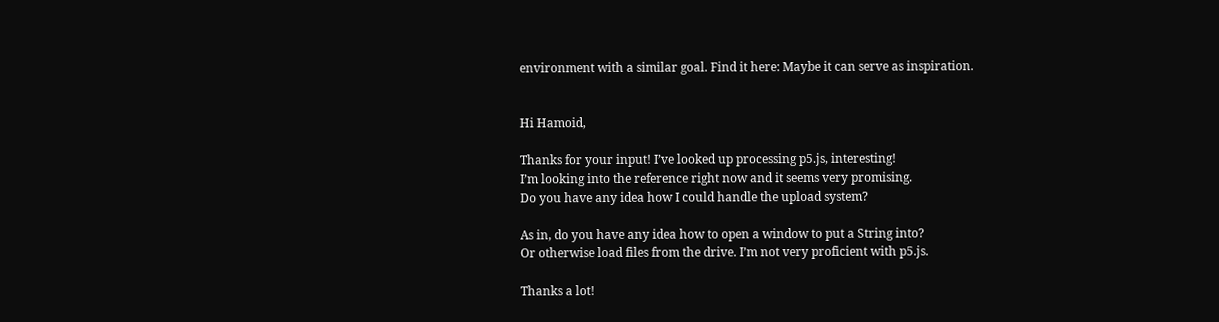environment with a similar goal. Find it here: Maybe it can serve as inspiration.


Hi Hamoid,

Thanks for your input! I’ve looked up processing p5.js, interesting!
I’m looking into the reference right now and it seems very promising.
Do you have any idea how I could handle the upload system?

As in, do you have any idea how to open a window to put a String into?
Or otherwise load files from the drive. I’m not very proficient with p5.js.

Thanks a lot!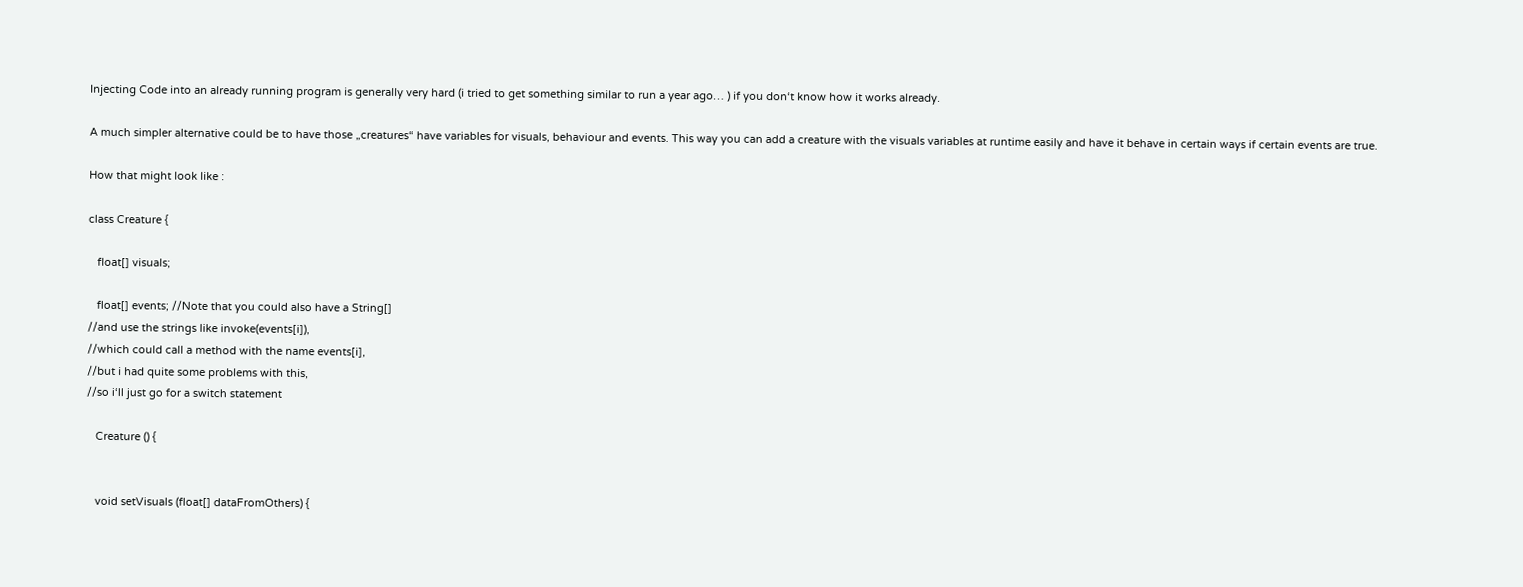Injecting Code into an already running program is generally very hard (i tried to get something similar to run a year ago… ) if you don‘t know how it works already.

A much simpler alternative could be to have those „creatures“ have variables for visuals, behaviour and events. This way you can add a creature with the visuals variables at runtime easily and have it behave in certain ways if certain events are true.

How that might look like :

class Creature {

   float[] visuals;

   float[] events; //Note that you could also have a String[]
//and use the strings like invoke(events[i]),
//which could call a method with the name events[i],
//but i had quite some problems with this,
//so i‘ll just go for a switch statement

   Creature () {


   void setVisuals (float[] dataFromOthers) {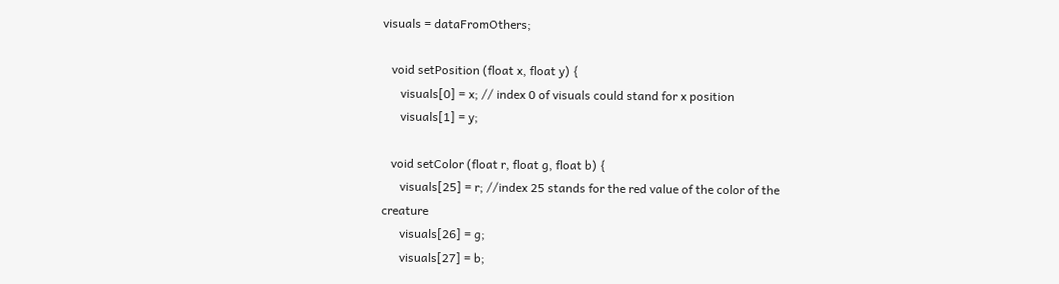visuals = dataFromOthers;

   void setPosition (float x, float y) {
      visuals[0] = x; // index 0 of visuals could stand for x position
      visuals[1] = y;

   void setColor (float r, float g, float b) {
      visuals[25] = r; //index 25 stands for the red value of the color of the creature
      visuals[26] = g;
      visuals[27] = b;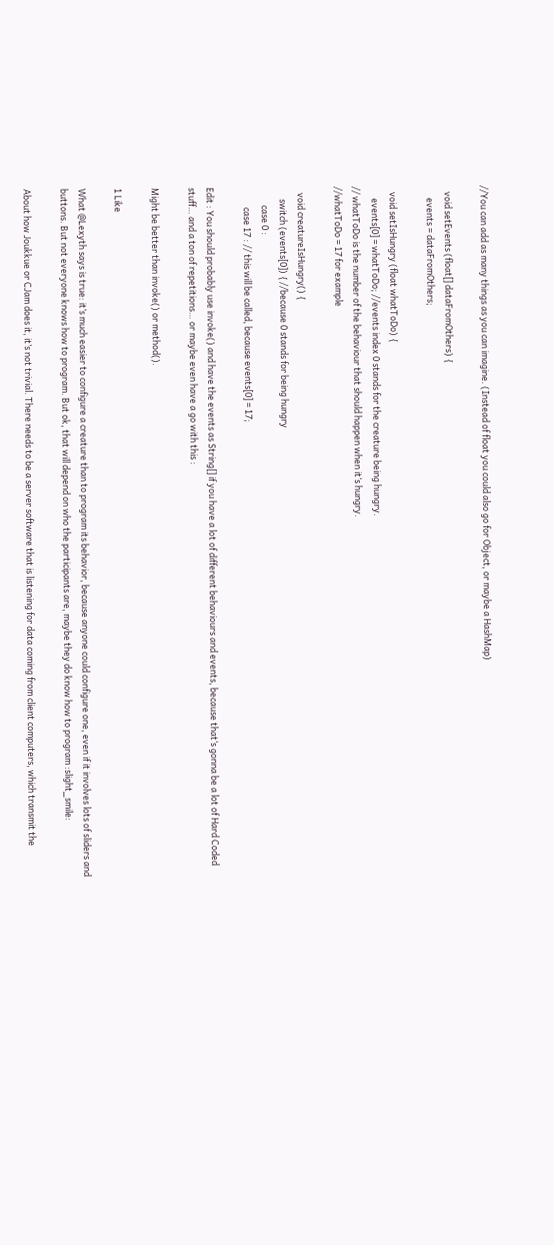//You can add as many things as you can imagine. (Instead of float you could also go for Object, or maybe a HashMap)

   void setEvents (float[] dataFromOthers) {
      events = dataFromOthers;

   void setIsHungry (float whatToDo) {
      events[0] = whatToDo; //events index 0 stands for the creature being hungry.
// whatToDo is the number of the behaviour that should happen when it‘s hungry.
//whatToDo = 17 for example

   void creatureIsHungry() {
      switch (events[0]) { //because 0 stands for being hungry
         case 0 :
          case 17 : // this will be called, because events[0] = 17;

Edit : You should probably use invoke() and have the events as String[] if you have a lot of different behaviours and events, because that‘s gonna be a lot of Hard Coded stuff… and a ton of repetitions… or maybe even have a go with this :

Might be better than invoke() or method().

1 Like

What @Lexyth says is true: it’s much easier to configure a creature than to program its behavior, because anyone could configure one, even if it involves lots of sliders and buttons. But not everyone knows how to program. But ok, that will depend on who the participants are, maybe they do know how to program :slight_smile:

About how Joukkue or CJam does it, it’s not trivial. There needs to be a server software that is listening for data coming from client computers, which transmit the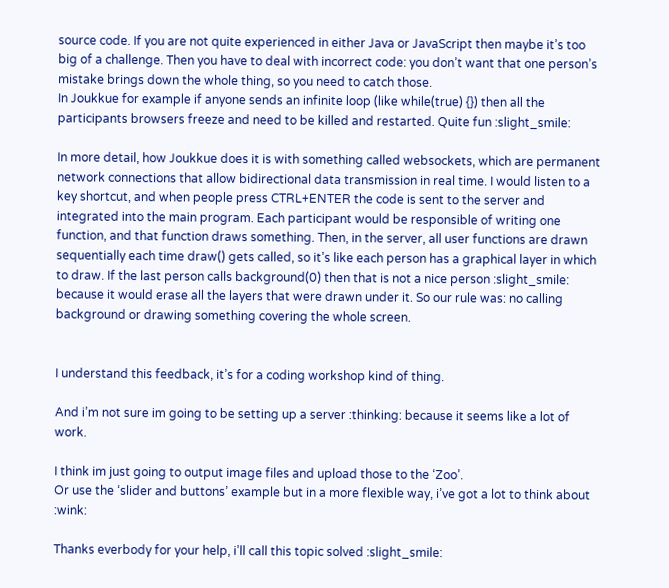source code. If you are not quite experienced in either Java or JavaScript then maybe it’s too big of a challenge. Then you have to deal with incorrect code: you don’t want that one person’s mistake brings down the whole thing, so you need to catch those.
In Joukkue for example if anyone sends an infinite loop (like while(true) {}) then all the participants browsers freeze and need to be killed and restarted. Quite fun :slight_smile:

In more detail, how Joukkue does it is with something called websockets, which are permanent network connections that allow bidirectional data transmission in real time. I would listen to a key shortcut, and when people press CTRL+ENTER the code is sent to the server and integrated into the main program. Each participant would be responsible of writing one function, and that function draws something. Then, in the server, all user functions are drawn sequentially each time draw() gets called, so it’s like each person has a graphical layer in which to draw. If the last person calls background(0) then that is not a nice person :slight_smile: because it would erase all the layers that were drawn under it. So our rule was: no calling background or drawing something covering the whole screen.


I understand this feedback, it’s for a coding workshop kind of thing.

And i’m not sure im going to be setting up a server :thinking: because it seems like a lot of work.

I think im just going to output image files and upload those to the ‘Zoo’.
Or use the ‘slider and buttons’ example but in a more flexible way, i’ve got a lot to think about :wink:

Thanks everbody for your help, i’ll call this topic solved :slight_smile: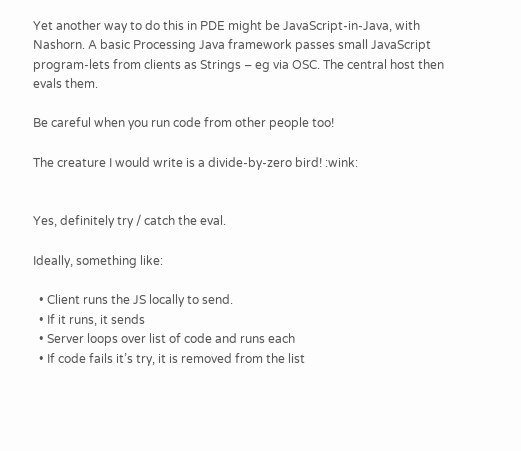Yet another way to do this in PDE might be JavaScript-in-Java, with Nashorn. A basic Processing Java framework passes small JavaScript program-lets from clients as Strings – eg via OSC. The central host then evals them.

Be careful when you run code from other people too!

The creature I would write is a divide-by-zero bird! :wink:


Yes, definitely try / catch the eval.

Ideally, something like:

  • Client runs the JS locally to send.
  • If it runs, it sends
  • Server loops over list of code and runs each
  • If code fails it’s try, it is removed from the list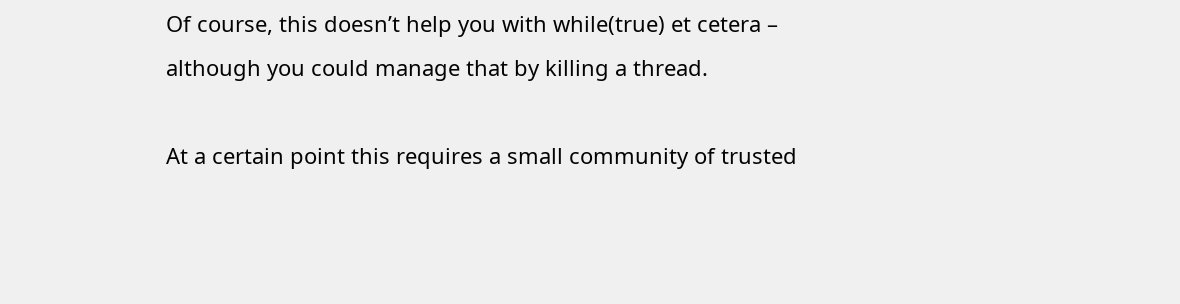Of course, this doesn’t help you with while(true) et cetera – although you could manage that by killing a thread.

At a certain point this requires a small community of trusted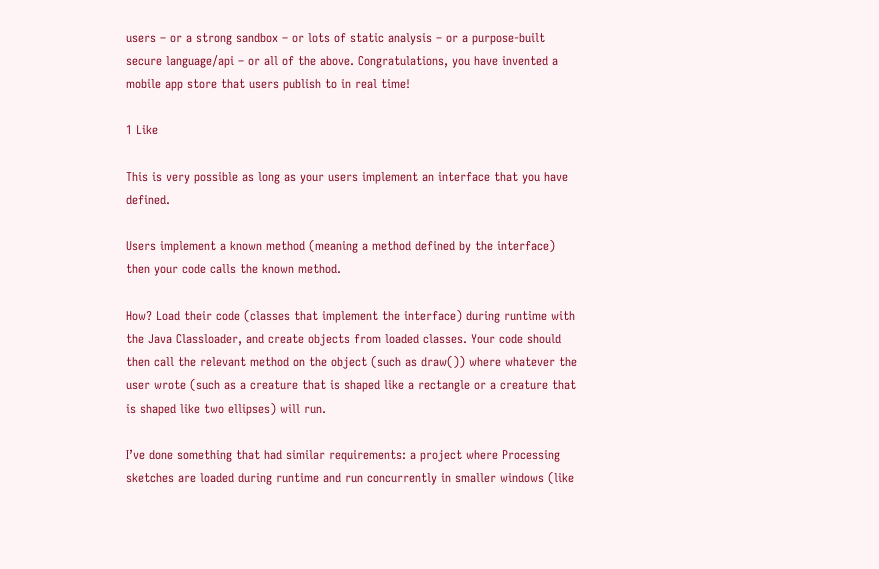users – or a strong sandbox – or lots of static analysis – or a purpose-built secure language/api – or all of the above. Congratulations, you have invented a mobile app store that users publish to in real time!

1 Like

This is very possible as long as your users implement an interface that you have defined.

Users implement a known method (meaning a method defined by the interface) then your code calls the known method.

How? Load their code (classes that implement the interface) during runtime with the Java Classloader, and create objects from loaded classes. Your code should then call the relevant method on the object (such as draw()) where whatever the user wrote (such as a creature that is shaped like a rectangle or a creature that is shaped like two ellipses) will run.

I’ve done something that had similar requirements: a project where Processing sketches are loaded during runtime and run concurrently in smaller windows (like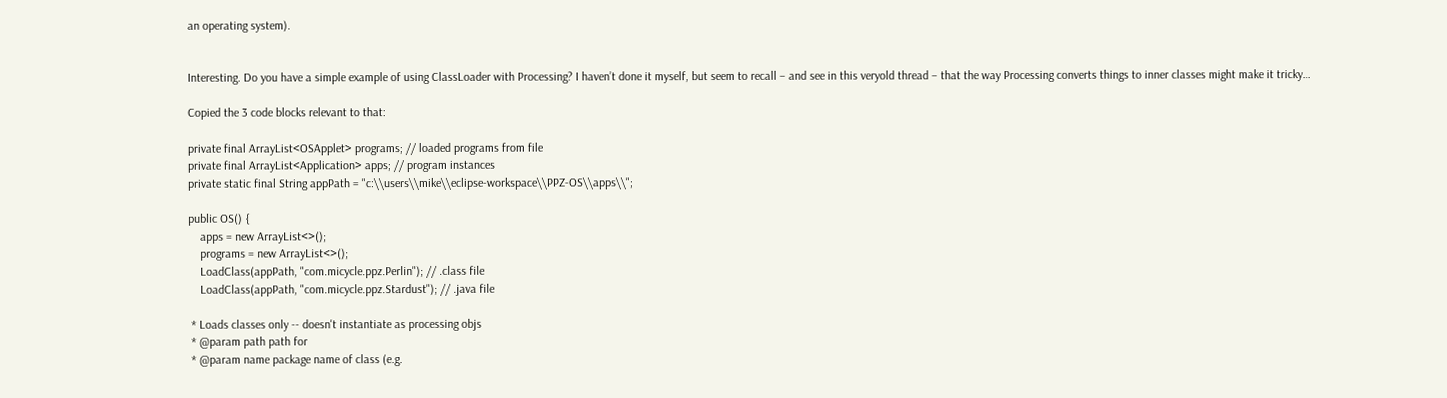an operating system).


Interesting. Do you have a simple example of using ClassLoader with Processing? I haven’t done it myself, but seem to recall – and see in this veryold thread – that the way Processing converts things to inner classes might make it tricky…

Copied the 3 code blocks relevant to that:

private final ArrayList<OSApplet> programs; // loaded programs from file
private final ArrayList<Application> apps; // program instances
private static final String appPath = "c:\\users\\mike\\eclipse-workspace\\PPZ-OS\\apps\\";

public OS() {
    apps = new ArrayList<>();
    programs = new ArrayList<>();
    LoadClass(appPath, "com.micycle.ppz.Perlin"); // .class file
    LoadClass(appPath, "com.micycle.ppz.Stardust"); // .java file

 * Loads classes only -- doesn't instantiate as processing objs
 * @param path path for
 * @param name package name of class (e.g.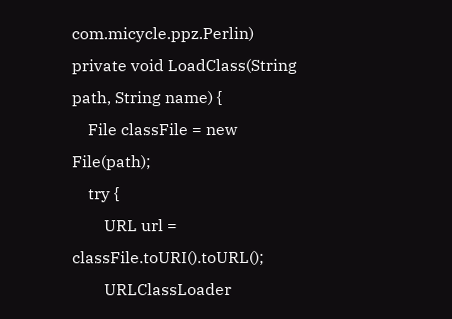com.micycle.ppz.Perlin)
private void LoadClass(String path, String name) {
    File classFile = new File(path);
    try {
        URL url = classFile.toURI().toURL();
        URLClassLoader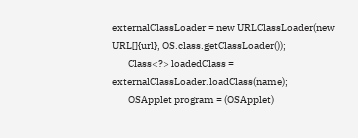externalClassLoader = new URLClassLoader(new URL[]{url}, OS.class.getClassLoader());
        Class<?> loadedClass = externalClassLoader.loadClass(name);
        OSApplet program = (OSApplet)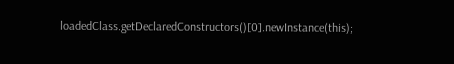loadedClass.getDeclaredConstructors()[0].newInstance(this);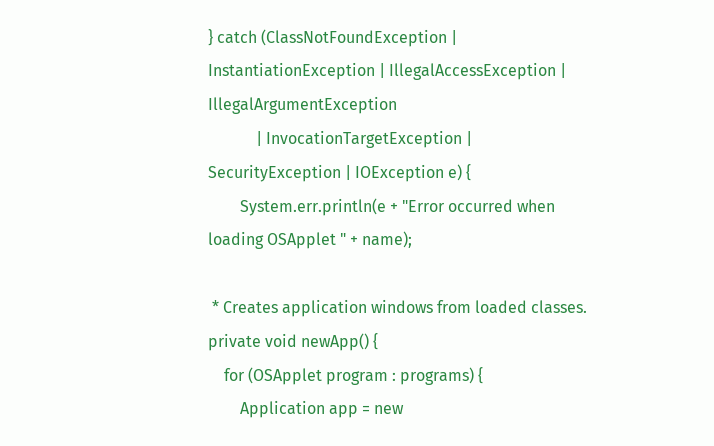} catch (ClassNotFoundException | InstantiationException | IllegalAccessException | IllegalArgumentException
            | InvocationTargetException | SecurityException | IOException e) {
        System.err.println(e + "Error occurred when loading OSApplet " + name);

 * Creates application windows from loaded classes.
private void newApp() {
    for (OSApplet program : programs) {
        Application app = new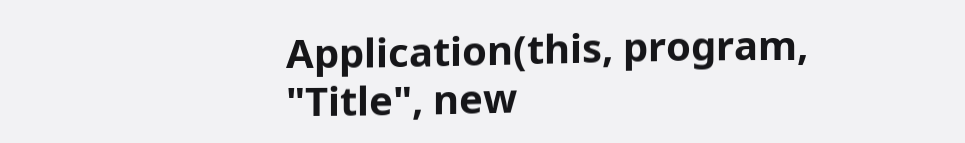Application(this, program, "Title", new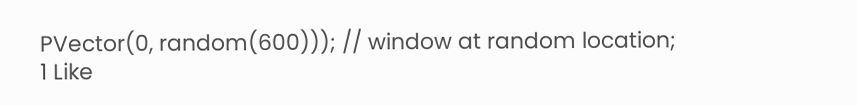PVector(0, random(600))); // window at random location;
1 Like